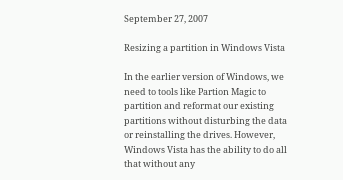September 27, 2007

Resizing a partition in Windows Vista

In the earlier version of Windows, we need to tools like Partion Magic to partition and reformat our existing partitions without disturbing the data or reinstalling the drives. However, Windows Vista has the ability to do all that without any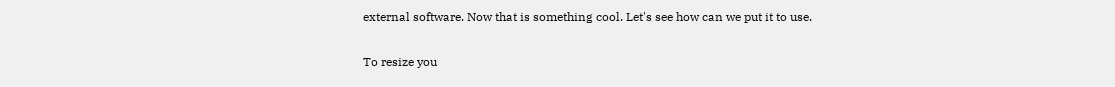external software. Now that is something cool. Let's see how can we put it to use.

To resize you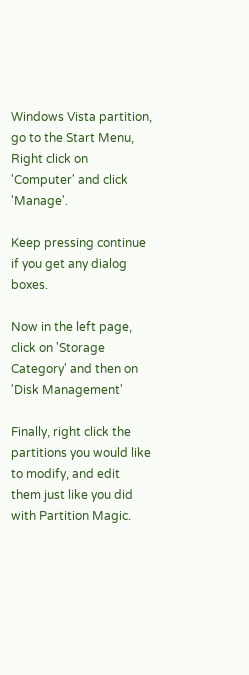Windows Vista partition, go to the Start Menu, Right click on 'Computer' and click 'Manage'.

Keep pressing continue if you get any dialog boxes.

Now in the left page, click on 'Storage Category' and then on 'Disk Management'

Finally, right click the partitions you would like to modify, and edit them just like you did with Partition Magic.